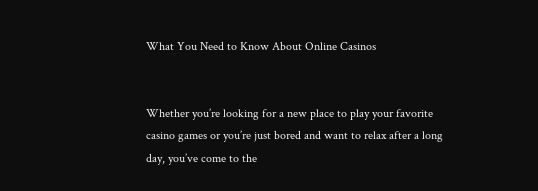What You Need to Know About Online Casinos


Whether you’re looking for a new place to play your favorite casino games or you’re just bored and want to relax after a long day, you’ve come to the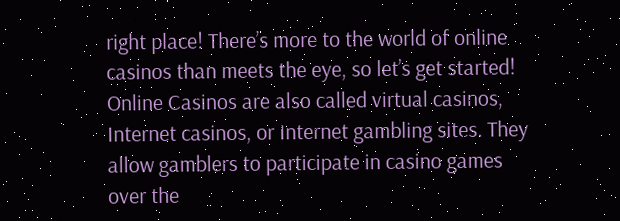right place! There’s more to the world of online casinos than meets the eye, so let’s get started! Online Casinos are also called virtual casinos, Internet casinos, or Internet gambling sites. They allow gamblers to participate in casino games over the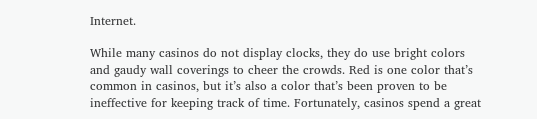Internet.

While many casinos do not display clocks, they do use bright colors and gaudy wall coverings to cheer the crowds. Red is one color that’s common in casinos, but it’s also a color that’s been proven to be ineffective for keeping track of time. Fortunately, casinos spend a great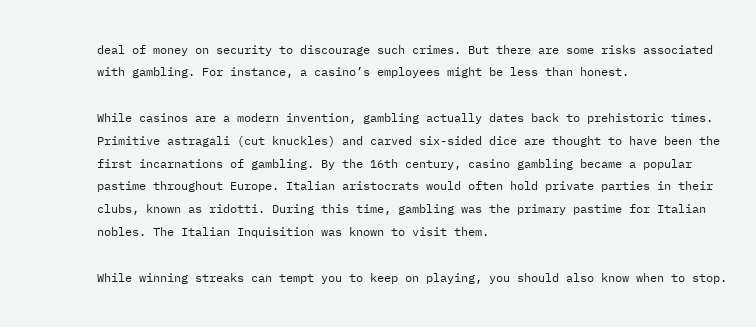deal of money on security to discourage such crimes. But there are some risks associated with gambling. For instance, a casino’s employees might be less than honest.

While casinos are a modern invention, gambling actually dates back to prehistoric times. Primitive astragali (cut knuckles) and carved six-sided dice are thought to have been the first incarnations of gambling. By the 16th century, casino gambling became a popular pastime throughout Europe. Italian aristocrats would often hold private parties in their clubs, known as ridotti. During this time, gambling was the primary pastime for Italian nobles. The Italian Inquisition was known to visit them.

While winning streaks can tempt you to keep on playing, you should also know when to stop.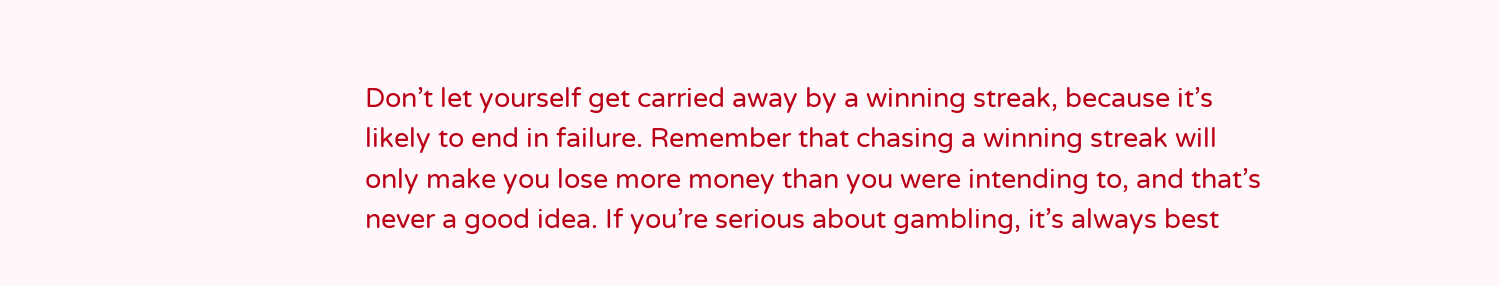Don’t let yourself get carried away by a winning streak, because it’s likely to end in failure. Remember that chasing a winning streak will only make you lose more money than you were intending to, and that’s never a good idea. If you’re serious about gambling, it’s always best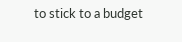to stick to a budget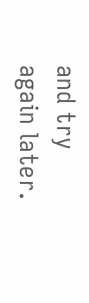and try again later.